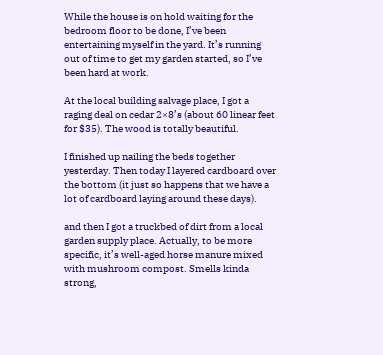While the house is on hold waiting for the bedroom floor to be done, I’ve been entertaining myself in the yard. It’s running out of time to get my garden started, so I’ve been hard at work.

At the local building salvage place, I got a raging deal on cedar 2×8’s (about 60 linear feet for $35). The wood is totally beautiful.

I finished up nailing the beds together yesterday. Then today I layered cardboard over the bottom (it just so happens that we have a lot of cardboard laying around these days).

and then I got a truckbed of dirt from a local garden supply place. Actually, to be more specific, it’s well-aged horse manure mixed with mushroom compost. Smells kinda strong,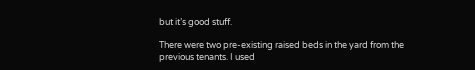but it’s good stuff.

There were two pre-existing raised beds in the yard from the previous tenants. I used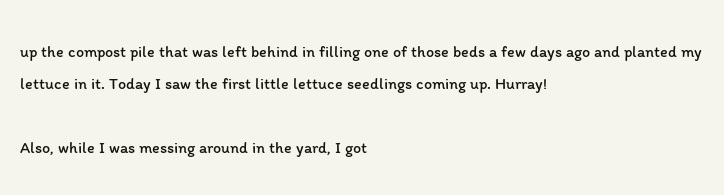up the compost pile that was left behind in filling one of those beds a few days ago and planted my lettuce in it. Today I saw the first little lettuce seedlings coming up. Hurray!

Also, while I was messing around in the yard, I got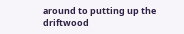around to putting up the driftwood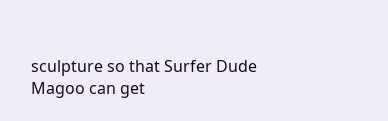sculpture so that Surfer Dude Magoo can get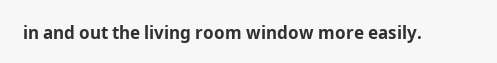in and out the living room window more easily.